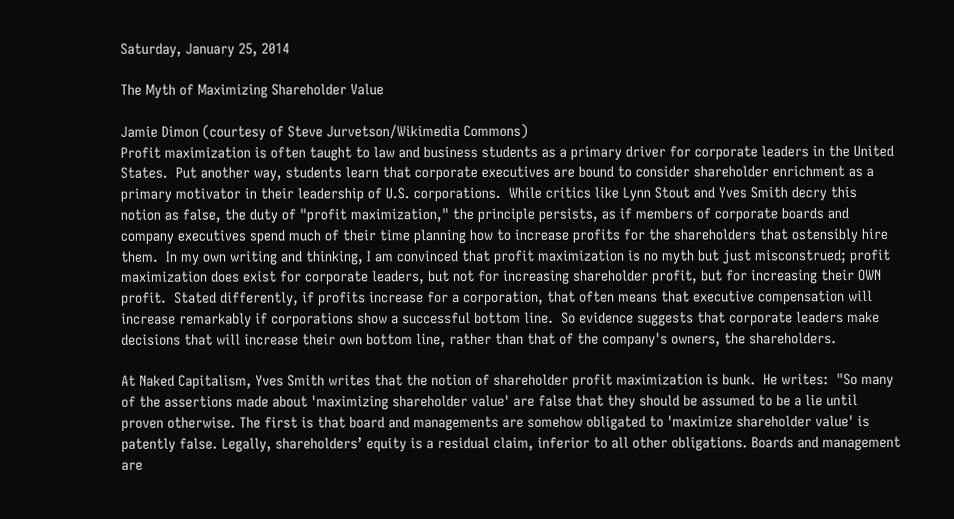Saturday, January 25, 2014

The Myth of Maximizing Shareholder Value

Jamie Dimon (courtesy of Steve Jurvetson/Wikimedia Commons)
Profit maximization is often taught to law and business students as a primary driver for corporate leaders in the United States.  Put another way, students learn that corporate executives are bound to consider shareholder enrichment as a primary motivator in their leadership of U.S. corporations.  While critics like Lynn Stout and Yves Smith decry this notion as false, the duty of "profit maximization," the principle persists, as if members of corporate boards and company executives spend much of their time planning how to increase profits for the shareholders that ostensibly hire them.  In my own writing and thinking, I am convinced that profit maximization is no myth but just misconstrued; profit maximization does exist for corporate leaders, but not for increasing shareholder profit, but for increasing their OWN profit.  Stated differently, if profits increase for a corporation, that often means that executive compensation will increase remarkably if corporations show a successful bottom line.  So evidence suggests that corporate leaders make decisions that will increase their own bottom line, rather than that of the company's owners, the shareholders.

At Naked Capitalism, Yves Smith writes that the notion of shareholder profit maximization is bunk.  He writes:  "So many of the assertions made about 'maximizing shareholder value' are false that they should be assumed to be a lie until proven otherwise. The first is that board and managements are somehow obligated to 'maximize shareholder value' is patently false. Legally, shareholders’ equity is a residual claim, inferior to all other obligations. Boards and management are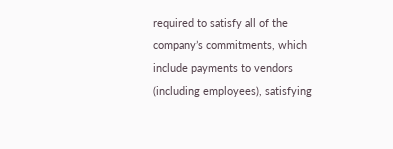required to satisfy all of the company’s commitments, which include payments to vendors (including employees), satisfying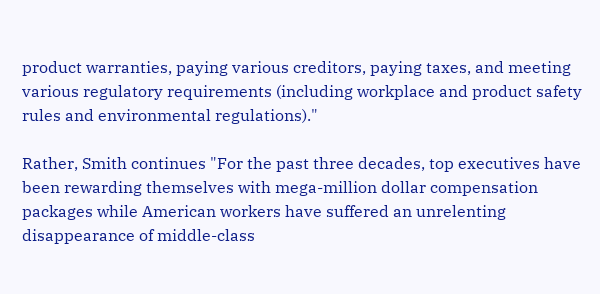product warranties, paying various creditors, paying taxes, and meeting various regulatory requirements (including workplace and product safety rules and environmental regulations)."

Rather, Smith continues "For the past three decades, top executives have been rewarding themselves with mega-million dollar compensation packages while American workers have suffered an unrelenting disappearance of middle-class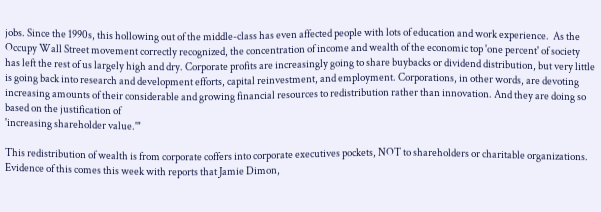jobs. Since the 1990s, this hollowing out of the middle-class has even affected people with lots of education and work experience.  As the Occupy Wall Street movement correctly recognized, the concentration of income and wealth of the economic top 'one percent' of society has left the rest of us largely high and dry. Corporate profits are increasingly going to share buybacks or dividend distribution, but very little is going back into research and development efforts, capital reinvestment, and employment. Corporations, in other words, are devoting increasing amounts of their considerable and growing financial resources to redistribution rather than innovation. And they are doing so based on the justification of
'increasing shareholder value.'"

This redistribution of wealth is from corporate coffers into corporate executives pockets, NOT to shareholders or charitable organizations.  Evidence of this comes this week with reports that Jamie Dimon,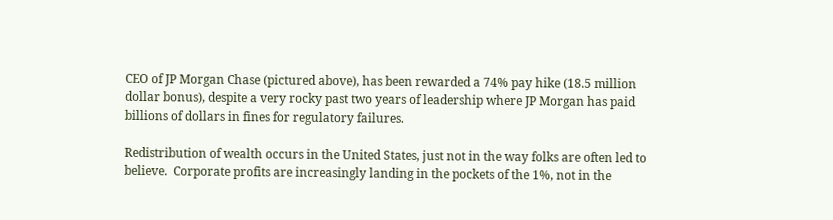CEO of JP Morgan Chase (pictured above), has been rewarded a 74% pay hike (18.5 million dollar bonus), despite a very rocky past two years of leadership where JP Morgan has paid billions of dollars in fines for regulatory failures.

Redistribution of wealth occurs in the United States, just not in the way folks are often led to believe.  Corporate profits are increasingly landing in the pockets of the 1%, not in the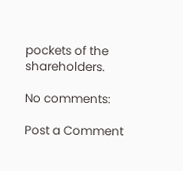pockets of the shareholders.

No comments:

Post a Comment